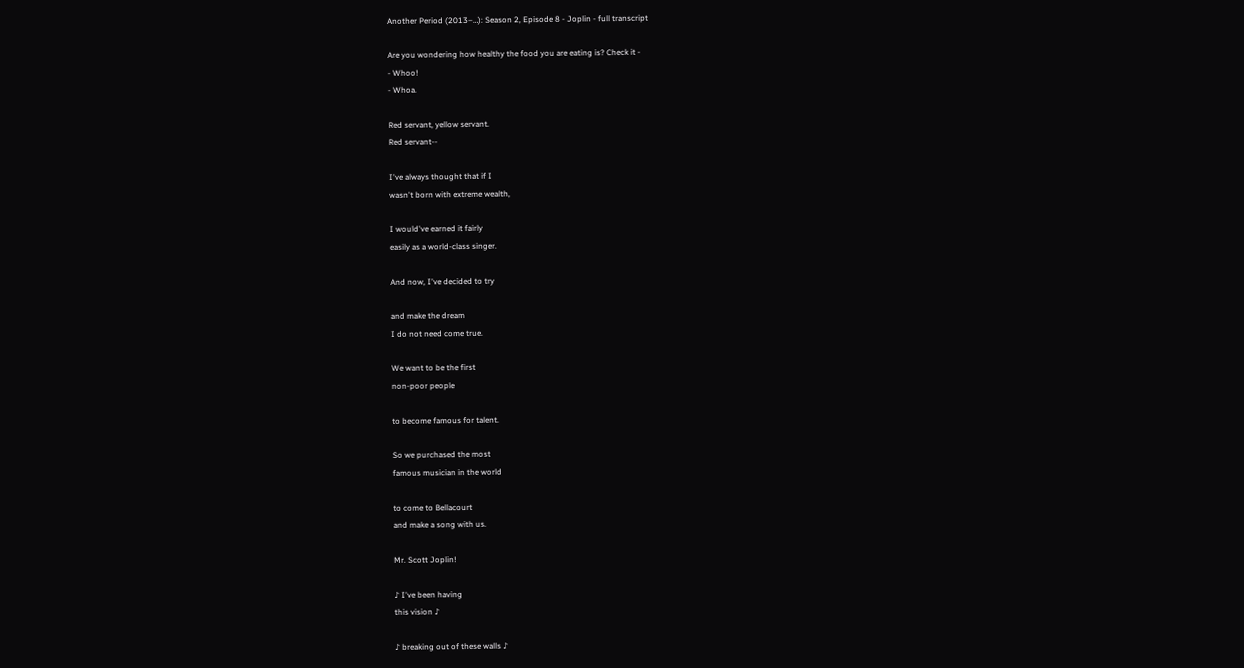Another Period (2013–…): Season 2, Episode 8 - Joplin - full transcript

Are you wondering how healthy the food you are eating is? Check it -
- Whoo!
- Whoa.

Red servant, yellow servant.
Red servant--

I've always thought that if I
wasn't born with extreme wealth,

I would've earned it fairly
easily as a world-class singer.

And now, I've decided to try

and make the dream
I do not need come true.

We want to be the first
non-poor people

to become famous for talent.

So we purchased the most
famous musician in the world

to come to Bellacourt
and make a song with us.

Mr. Scott Joplin!

♪ I've been having
this vision ♪

♪ breaking out of these walls ♪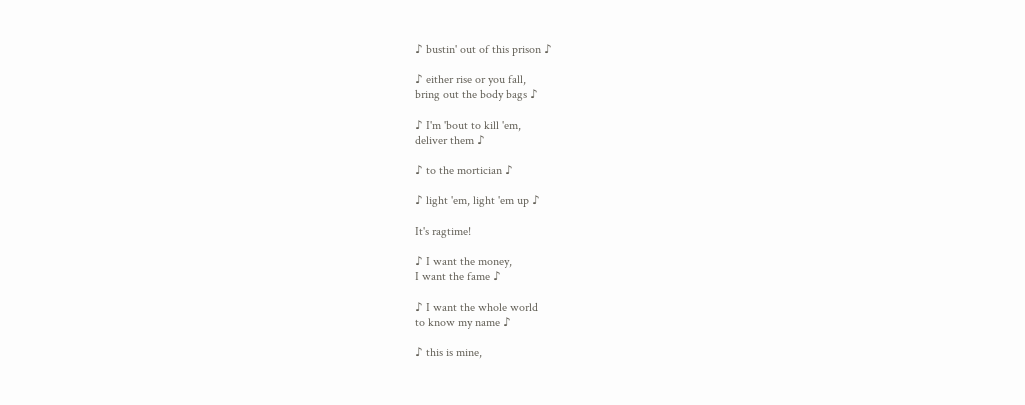♪ bustin' out of this prison ♪

♪ either rise or you fall,
bring out the body bags ♪

♪ I'm 'bout to kill 'em,
deliver them ♪

♪ to the mortician ♪

♪ light 'em, light 'em up ♪

It's ragtime!

♪ I want the money,
I want the fame ♪

♪ I want the whole world
to know my name ♪

♪ this is mine,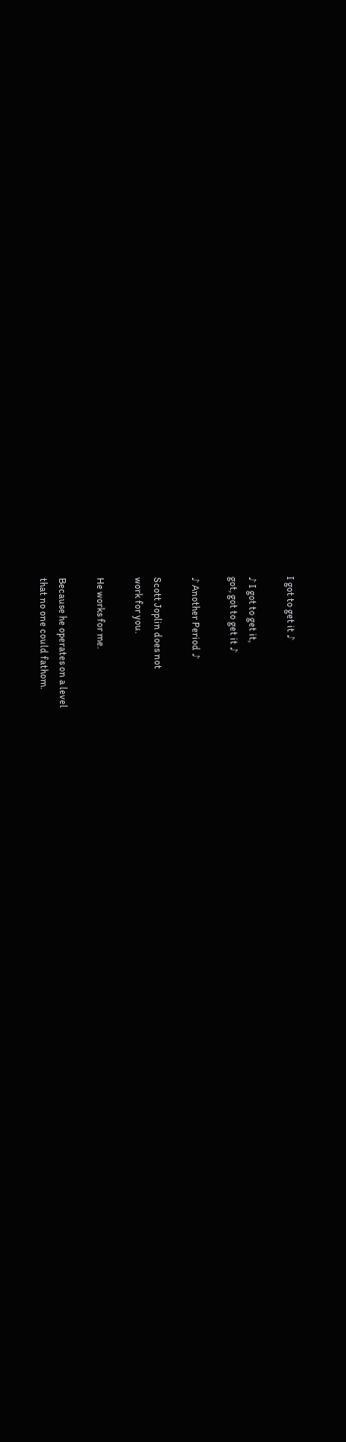I got to get it ♪

♪ I got to get it,
got, got to get it ♪

♪ Another Period ♪

Scott Joplin does not
work for you.

He works for me.

Because he operates on a level
that no one could fathom.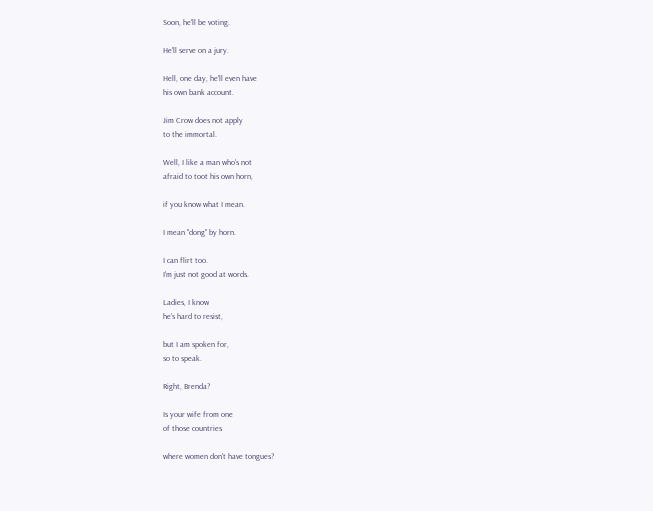Soon, he'll be voting.

He'll serve on a jury.

Hell, one day, he'll even have
his own bank account.

Jim Crow does not apply
to the immortal.

Well, I like a man who's not
afraid to toot his own horn,

if you know what I mean.

I mean "dong" by horn.

I can flirt too.
I'm just not good at words.

Ladies, I know
he's hard to resist,

but I am spoken for,
so to speak.

Right, Brenda?

Is your wife from one
of those countries

where women don't have tongues?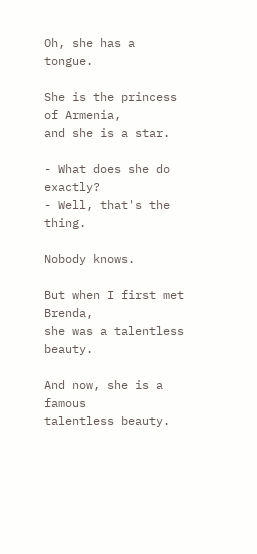Oh, she has a tongue.

She is the princess of Armenia,
and she is a star.

- What does she do exactly?
- Well, that's the thing.

Nobody knows.

But when I first met Brenda,
she was a talentless beauty.

And now, she is a famous
talentless beauty.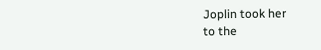Joplin took her
to the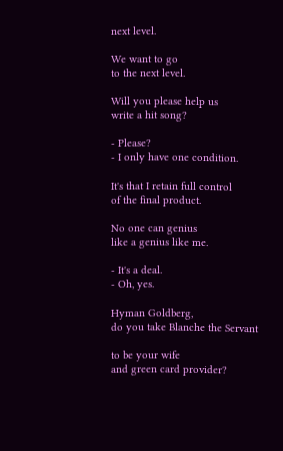next level.

We want to go
to the next level.

Will you please help us
write a hit song?

- Please?
- I only have one condition.

It's that I retain full control
of the final product.

No one can genius
like a genius like me.

- It's a deal.
- Oh, yes.

Hyman Goldberg,
do you take Blanche the Servant

to be your wife
and green card provider?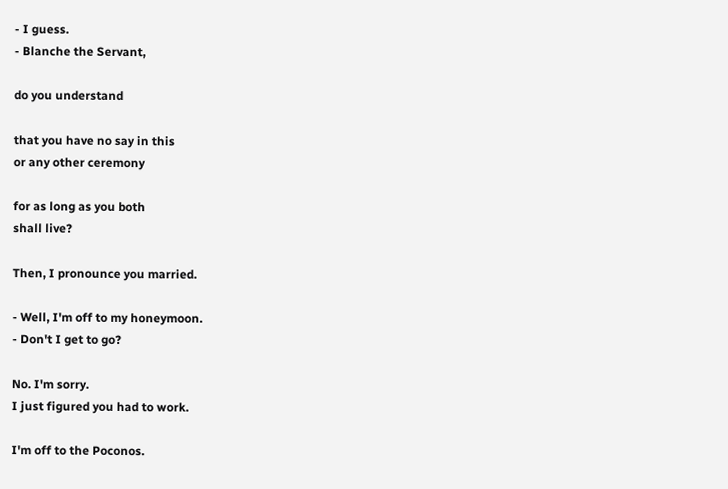- I guess.
- Blanche the Servant,

do you understand

that you have no say in this
or any other ceremony

for as long as you both
shall live?

Then, I pronounce you married.

- Well, I'm off to my honeymoon.
- Don't I get to go?

No. I'm sorry.
I just figured you had to work.

I'm off to the Poconos.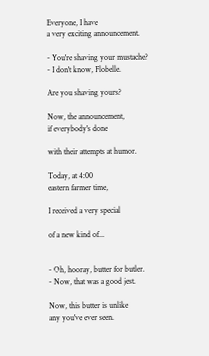Everyone, I have
a very exciting announcement.

- You're shaving your mustache?
- I don't know, Flobelle.

Are you shaving yours?

Now, the announcement,
if everybody's done

with their attempts at humor.

Today, at 4:00
eastern farmer time,

I received a very special

of a new kind of...


- Oh, hooray, butter for butler.
- Now, that was a good jest.

Now, this butter is unlike
any you've ever seen.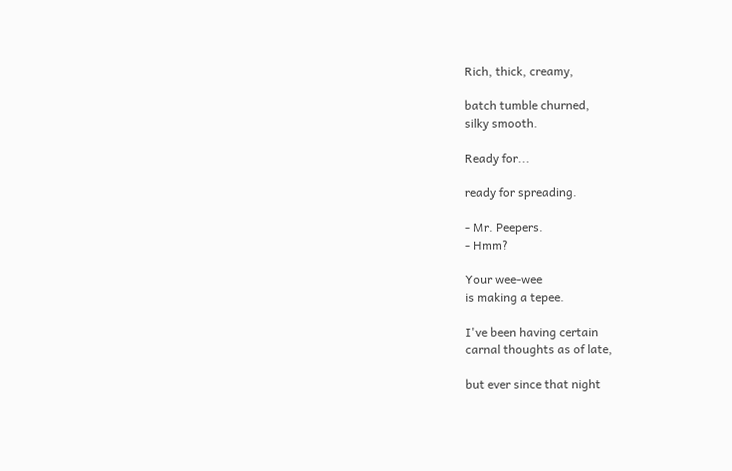Rich, thick, creamy,

batch tumble churned,
silky smooth.

Ready for...

ready for spreading.

- Mr. Peepers.
- Hmm?

Your wee-wee
is making a tepee.

I've been having certain
carnal thoughts as of late,

but ever since that night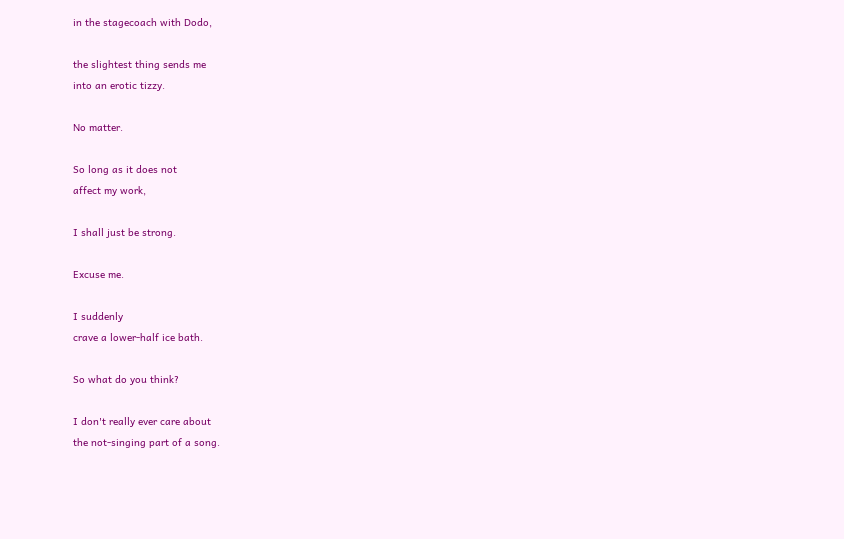in the stagecoach with Dodo,

the slightest thing sends me
into an erotic tizzy.

No matter.

So long as it does not
affect my work,

I shall just be strong.

Excuse me.

I suddenly
crave a lower-half ice bath.

So what do you think?

I don't really ever care about
the not-singing part of a song.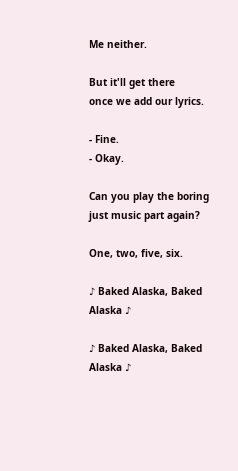Me neither.

But it'll get there
once we add our lyrics.

- Fine.
- Okay.

Can you play the boring
just music part again?

One, two, five, six.

♪ Baked Alaska, Baked Alaska ♪

♪ Baked Alaska, Baked Alaska ♪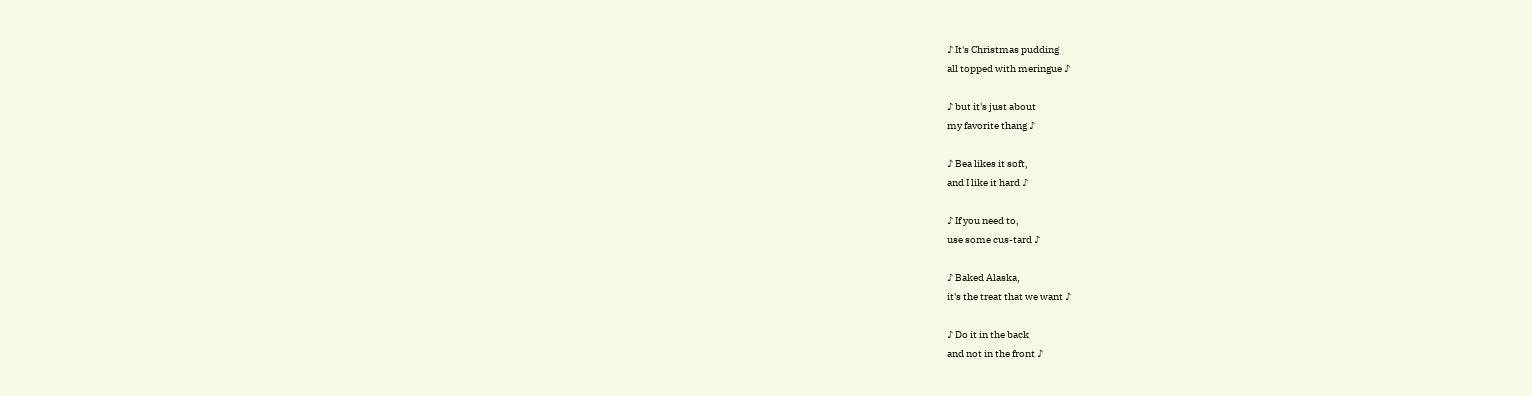♪ It's Christmas pudding
all topped with meringue ♪

♪ but it's just about
my favorite thang ♪

♪ Bea likes it soft,
and I like it hard ♪

♪ If you need to,
use some cus-tard ♪

♪ Baked Alaska,
it's the treat that we want ♪

♪ Do it in the back
and not in the front ♪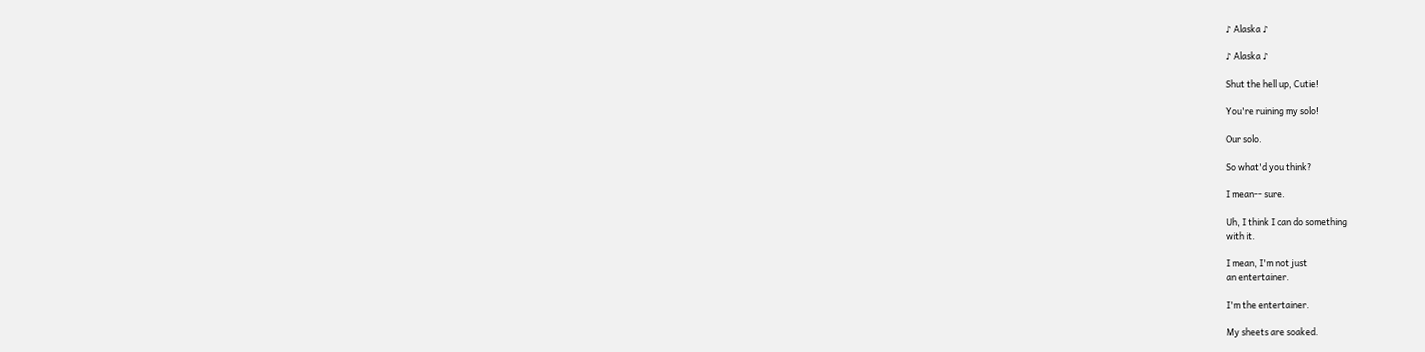♪ Alaska ♪

♪ Alaska ♪

Shut the hell up, Cutie!

You're ruining my solo!

Our solo.

So what'd you think?

I mean-- sure.

Uh, I think I can do something
with it.

I mean, I'm not just
an entertainer.

I'm the entertainer.

My sheets are soaked.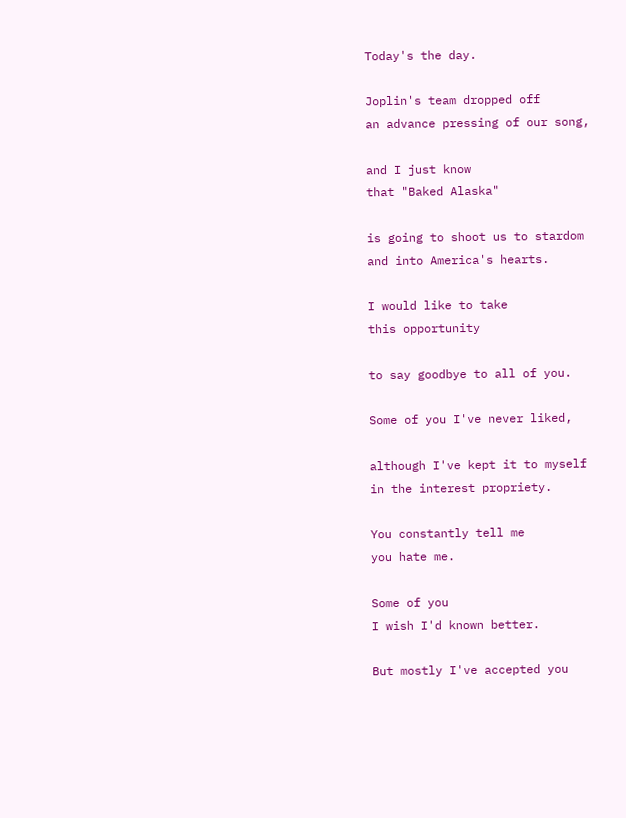Today's the day.

Joplin's team dropped off
an advance pressing of our song,

and I just know
that "Baked Alaska"

is going to shoot us to stardom
and into America's hearts.

I would like to take
this opportunity

to say goodbye to all of you.

Some of you I've never liked,

although I've kept it to myself
in the interest propriety.

You constantly tell me
you hate me.

Some of you
I wish I'd known better.

But mostly I've accepted you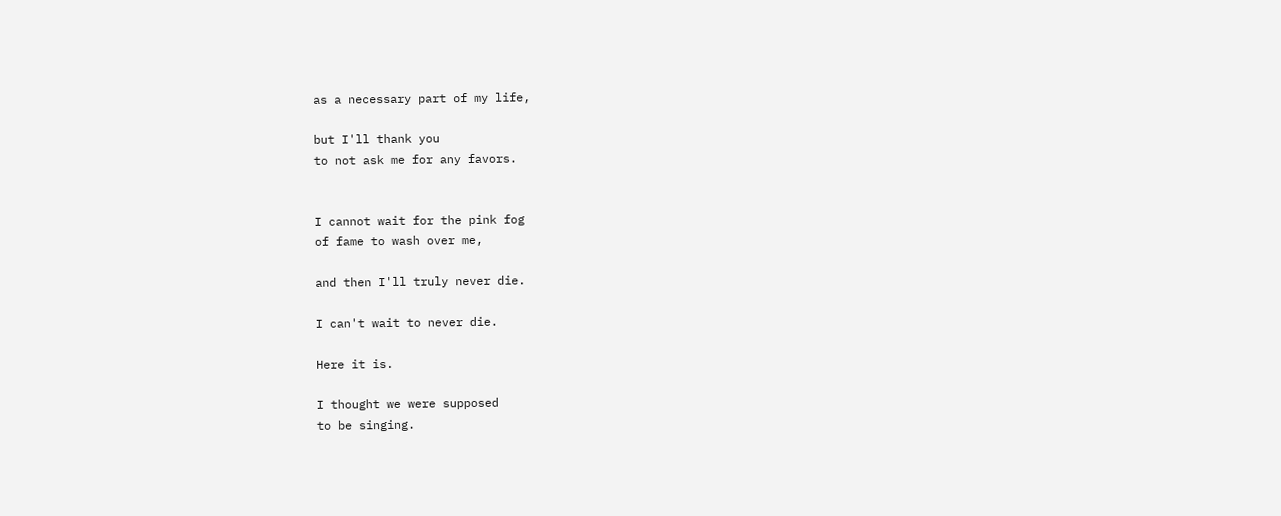as a necessary part of my life,

but I'll thank you
to not ask me for any favors.


I cannot wait for the pink fog
of fame to wash over me,

and then I'll truly never die.

I can't wait to never die.

Here it is.

I thought we were supposed
to be singing.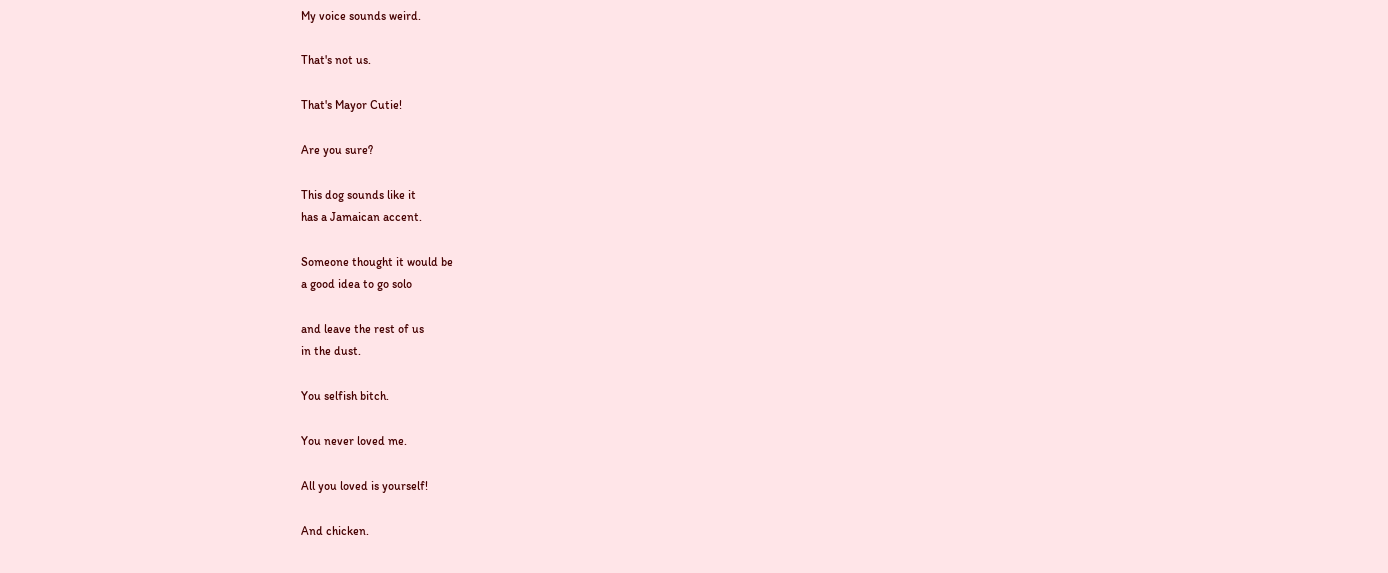My voice sounds weird.

That's not us.

That's Mayor Cutie!

Are you sure?

This dog sounds like it
has a Jamaican accent.

Someone thought it would be
a good idea to go solo

and leave the rest of us
in the dust.

You selfish bitch.

You never loved me.

All you loved is yourself!

And chicken.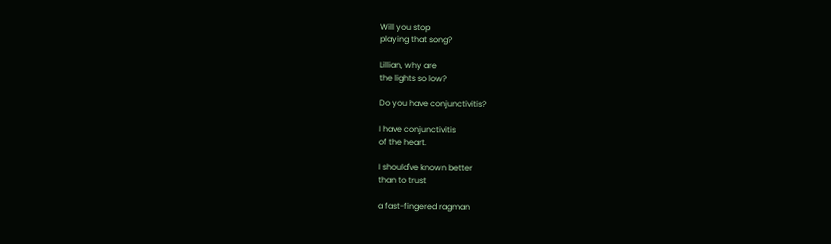Will you stop
playing that song?

Lillian, why are
the lights so low?

Do you have conjunctivitis?

I have conjunctivitis
of the heart.

I should've known better
than to trust

a fast-fingered ragman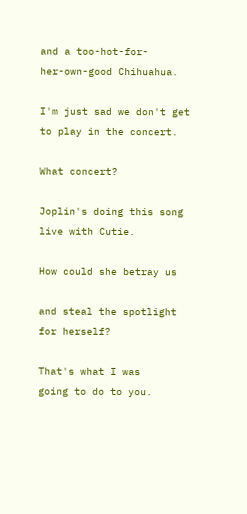and a too-hot-for-
her-own-good Chihuahua.

I'm just sad we don't get
to play in the concert.

What concert?

Joplin's doing this song
live with Cutie.

How could she betray us

and steal the spotlight
for herself?

That's what I was
going to do to you.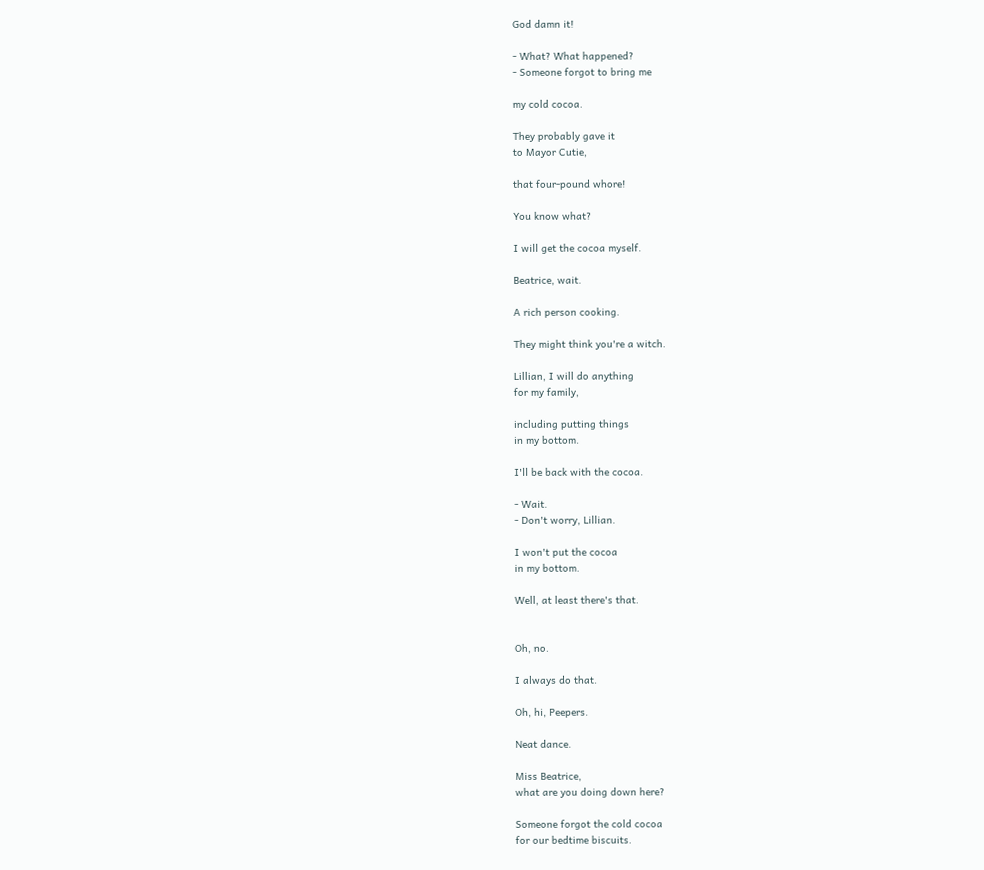God damn it!

- What? What happened?
- Someone forgot to bring me

my cold cocoa.

They probably gave it
to Mayor Cutie,

that four-pound whore!

You know what?

I will get the cocoa myself.

Beatrice, wait.

A rich person cooking.

They might think you're a witch.

Lillian, I will do anything
for my family,

including putting things
in my bottom.

I'll be back with the cocoa.

- Wait.
- Don't worry, Lillian.

I won't put the cocoa
in my bottom.

Well, at least there's that.


Oh, no.

I always do that.

Oh, hi, Peepers.

Neat dance.

Miss Beatrice,
what are you doing down here?

Someone forgot the cold cocoa
for our bedtime biscuits.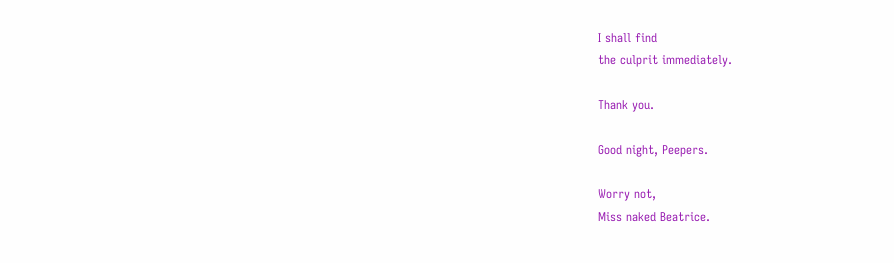I shall find
the culprit immediately.

Thank you.

Good night, Peepers.

Worry not,
Miss naked Beatrice.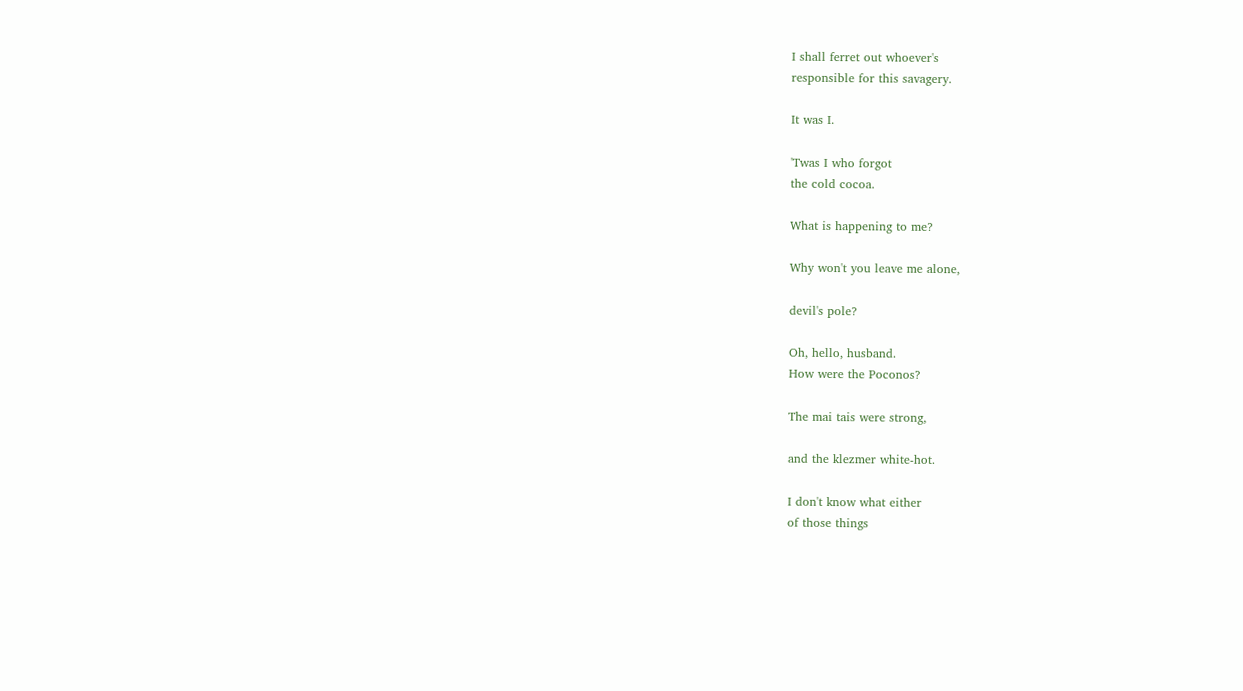I shall ferret out whoever's
responsible for this savagery.

It was I.

'Twas I who forgot
the cold cocoa.

What is happening to me?

Why won't you leave me alone,

devil's pole?

Oh, hello, husband.
How were the Poconos?

The mai tais were strong,

and the klezmer white-hot.

I don't know what either
of those things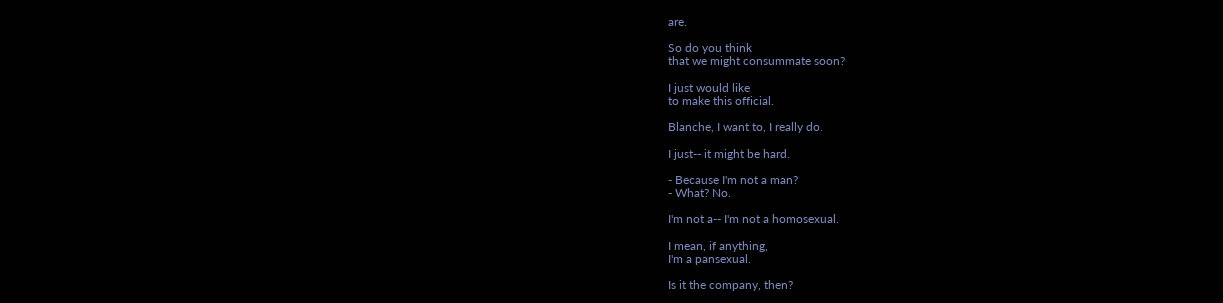are.

So do you think
that we might consummate soon?

I just would like
to make this official.

Blanche, I want to, I really do.

I just-- it might be hard.

- Because I'm not a man?
- What? No.

I'm not a-- I'm not a homosexual.

I mean, if anything,
I'm a pansexual.

Is it the company, then?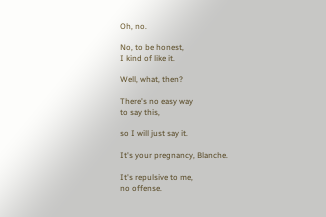Oh, no.

No, to be honest,
I kind of like it.

Well, what, then?

There's no easy way
to say this,

so I will just say it.

It's your pregnancy, Blanche.

It's repulsive to me,
no offense.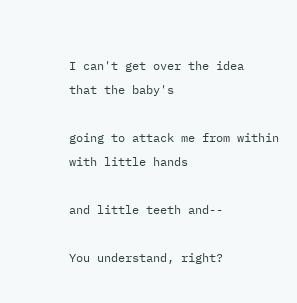I can't get over the idea
that the baby's

going to attack me from within
with little hands

and little teeth and--

You understand, right?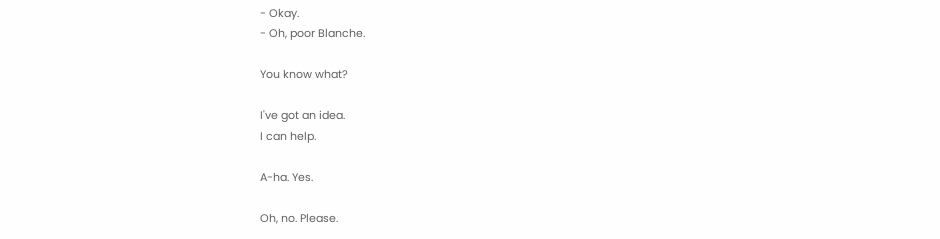- Okay.
- Oh, poor Blanche.

You know what?

I've got an idea.
I can help.

A-ha. Yes.

Oh, no. Please.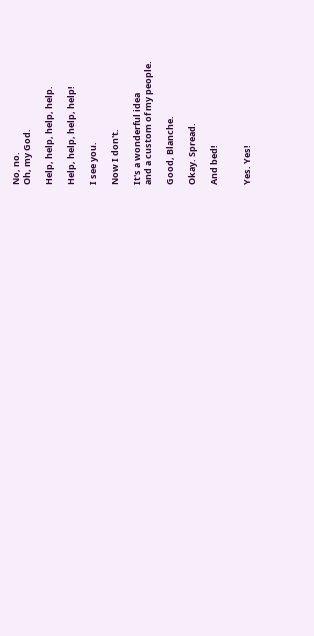No, no.
Oh, my God.

Help, help, help, help.

Help, help, help, help!

I see you.

Now I don't.

It's a wonderful idea
and a custom of my people.

Good, Blanche.

Okay. Spread.

And bed!


Yes. Yes!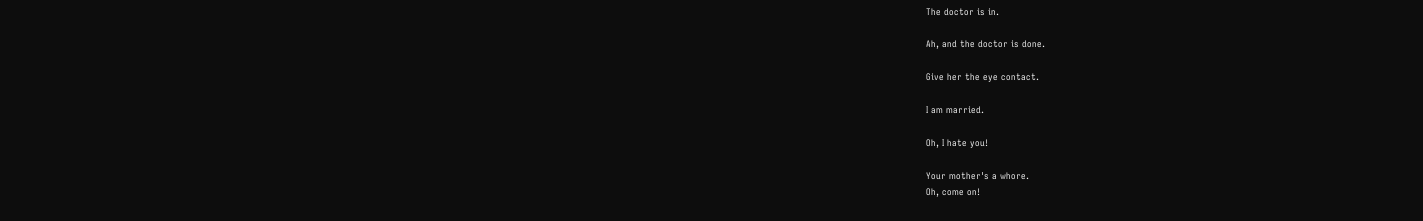The doctor is in.

Ah, and the doctor is done.

Give her the eye contact.

I am married.

Oh, I hate you!

Your mother's a whore.
Oh, come on!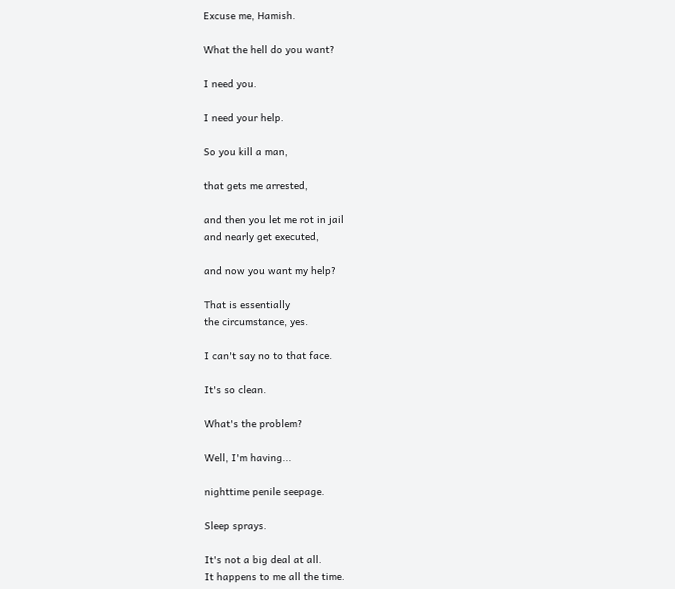Excuse me, Hamish.

What the hell do you want?

I need you.

I need your help.

So you kill a man,

that gets me arrested,

and then you let me rot in jail
and nearly get executed,

and now you want my help?

That is essentially
the circumstance, yes.

I can't say no to that face.

It's so clean.

What's the problem?

Well, I'm having...

nighttime penile seepage.

Sleep sprays.

It's not a big deal at all.
It happens to me all the time.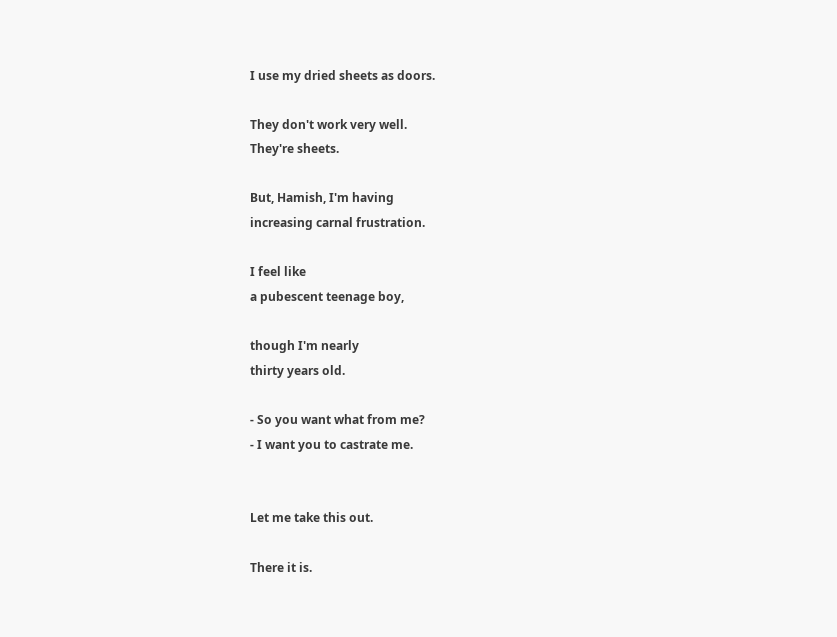I use my dried sheets as doors.

They don't work very well.
They're sheets.

But, Hamish, I'm having
increasing carnal frustration.

I feel like
a pubescent teenage boy,

though I'm nearly
thirty years old.

- So you want what from me?
- I want you to castrate me.


Let me take this out.

There it is.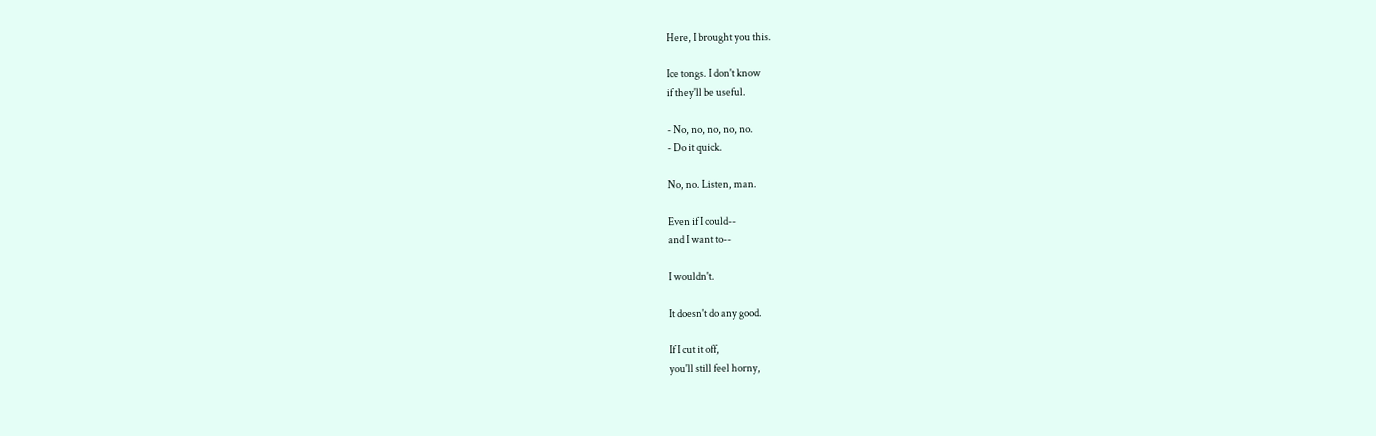Here, I brought you this.

Ice tongs. I don't know
if they'll be useful.

- No, no, no, no, no.
- Do it quick.

No, no. Listen, man.

Even if I could--
and I want to--

I wouldn't.

It doesn't do any good.

If I cut it off,
you'll still feel horny,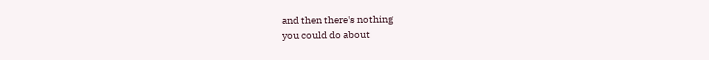and then there's nothing
you could do about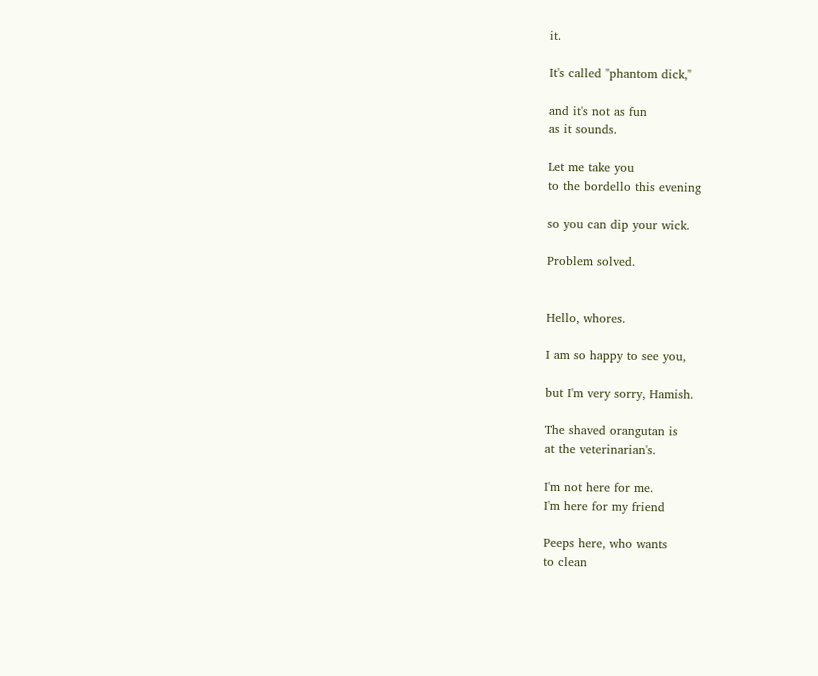it.

It's called "phantom dick,"

and it's not as fun
as it sounds.

Let me take you
to the bordello this evening

so you can dip your wick.

Problem solved.


Hello, whores.

I am so happy to see you,

but I'm very sorry, Hamish.

The shaved orangutan is
at the veterinarian's.

I'm not here for me.
I'm here for my friend

Peeps here, who wants
to clean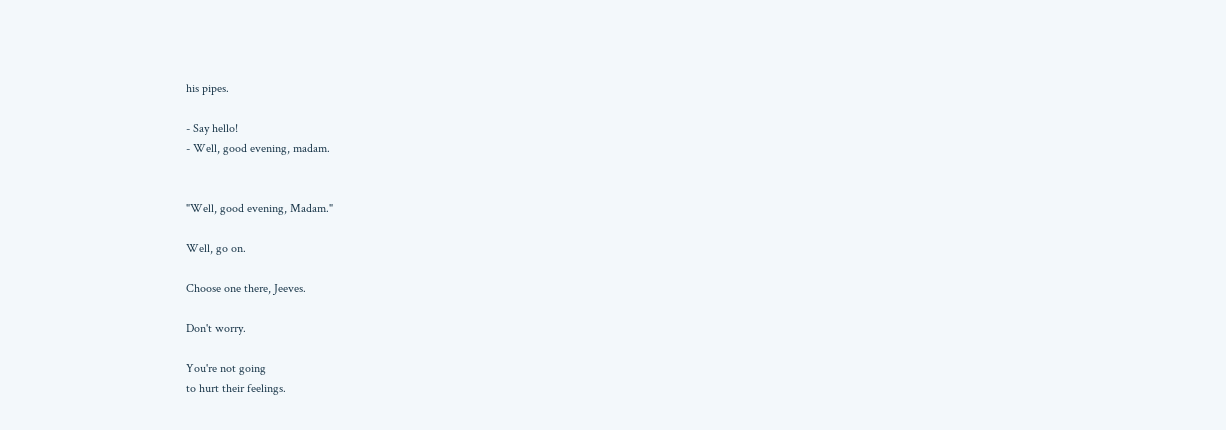his pipes.

- Say hello!
- Well, good evening, madam.


"Well, good evening, Madam."

Well, go on.

Choose one there, Jeeves.

Don't worry.

You're not going
to hurt their feelings.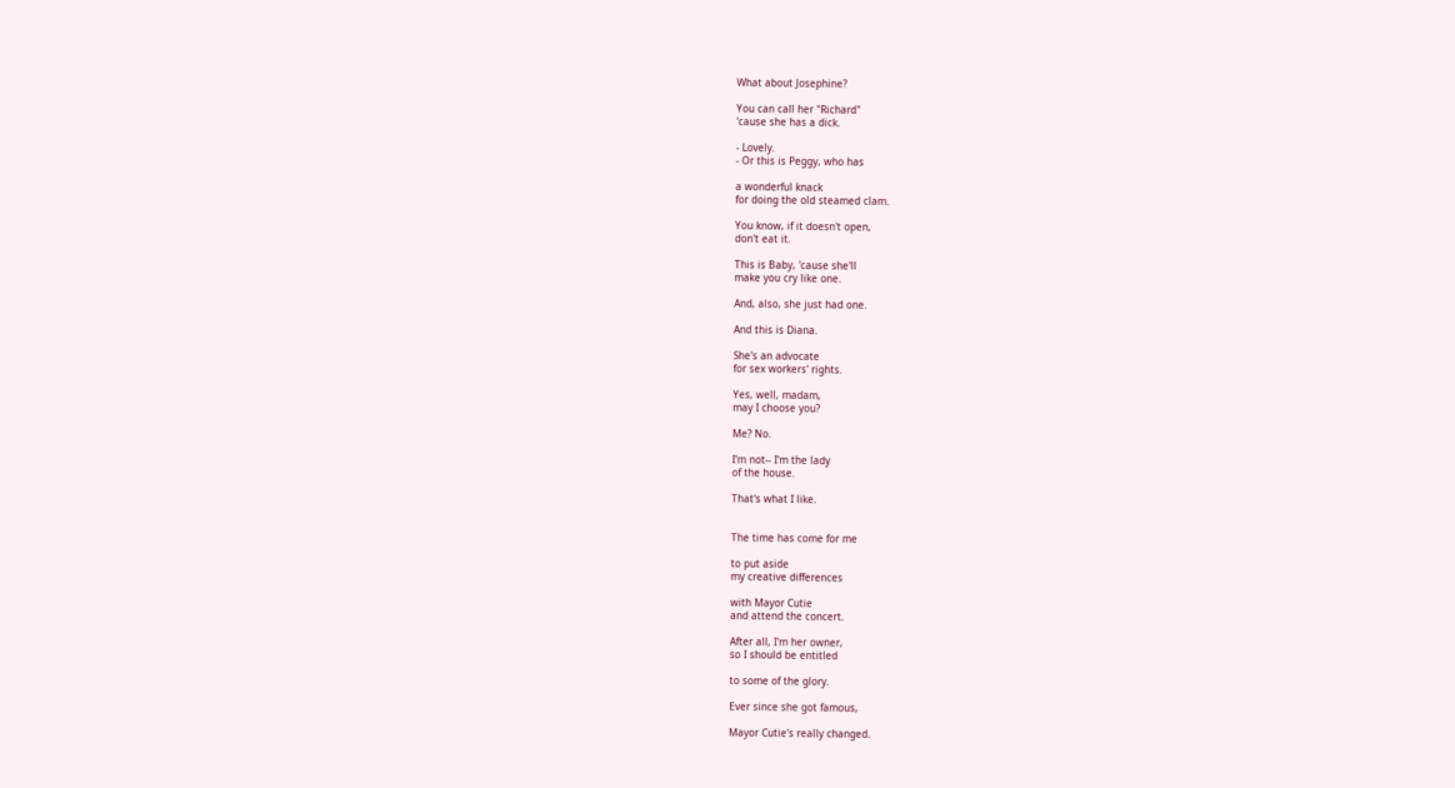What about Josephine?

You can call her "Richard"
'cause she has a dick.

- Lovely.
- Or this is Peggy, who has

a wonderful knack
for doing the old steamed clam.

You know, if it doesn't open,
don't eat it.

This is Baby, 'cause she'll
make you cry like one.

And, also, she just had one.

And this is Diana.

She's an advocate
for sex workers' rights.

Yes, well, madam,
may I choose you?

Me? No.

I'm not-- I'm the lady
of the house.

That's what I like.


The time has come for me

to put aside
my creative differences

with Mayor Cutie
and attend the concert.

After all, I'm her owner,
so I should be entitled

to some of the glory.

Ever since she got famous,

Mayor Cutie's really changed.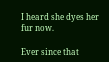I heard she dyes her fur now.

Ever since that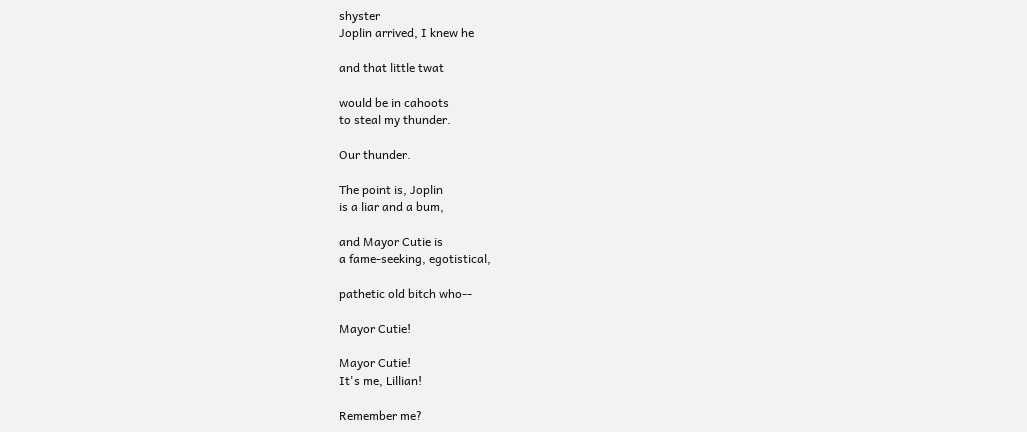shyster
Joplin arrived, I knew he

and that little twat

would be in cahoots
to steal my thunder.

Our thunder.

The point is, Joplin
is a liar and a bum,

and Mayor Cutie is
a fame-seeking, egotistical,

pathetic old bitch who--

Mayor Cutie!

Mayor Cutie!
It's me, Lillian!

Remember me?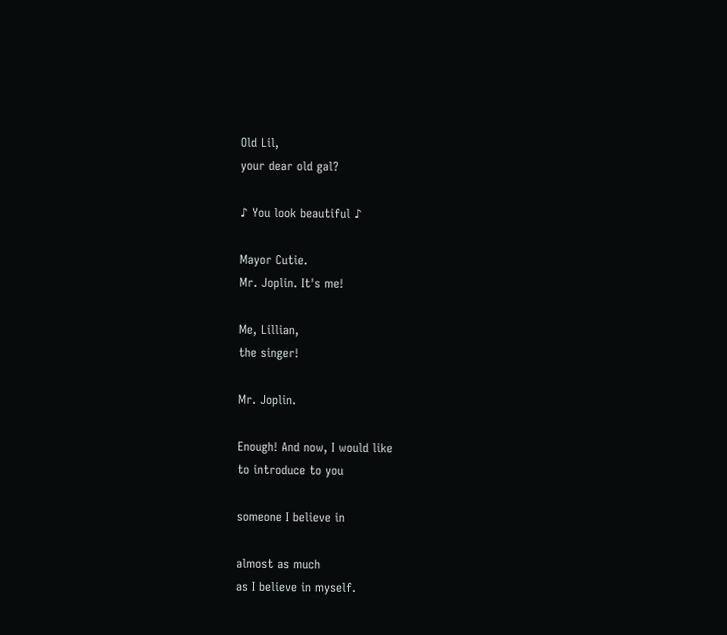Old Lil,
your dear old gal?

♪ You look beautiful ♪

Mayor Cutie.
Mr. Joplin. It's me!

Me, Lillian,
the singer!

Mr. Joplin.

Enough! And now, I would like
to introduce to you

someone I believe in

almost as much
as I believe in myself.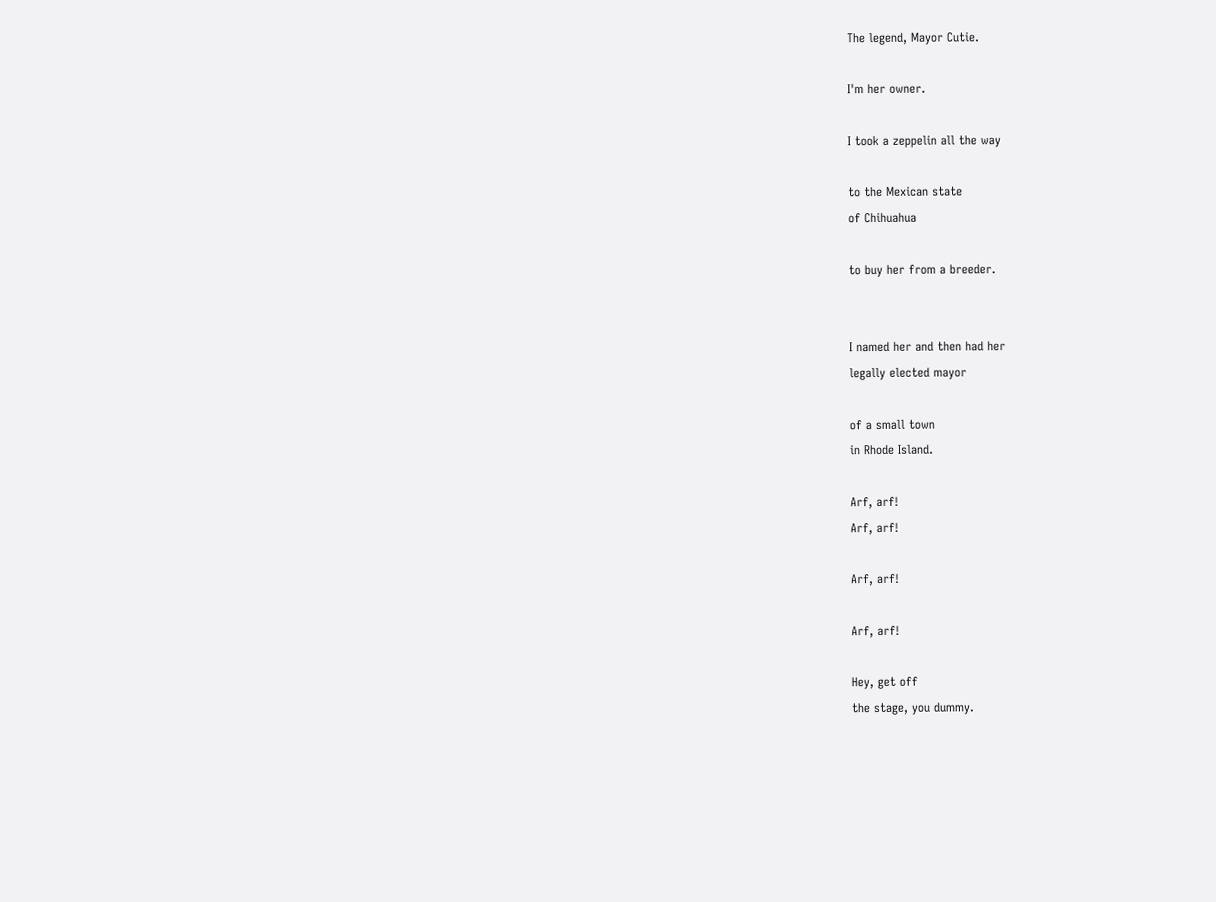The legend, Mayor Cutie.

I'm her owner.

I took a zeppelin all the way

to the Mexican state
of Chihuahua

to buy her from a breeder.


I named her and then had her
legally elected mayor

of a small town
in Rhode Island.

Arf, arf!
Arf, arf!

Arf, arf!

Arf, arf!

Hey, get off
the stage, you dummy.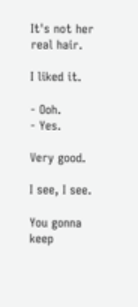It's not her real hair.

I liked it.

- Ooh.
- Yes.

Very good.

I see, I see.

You gonna keep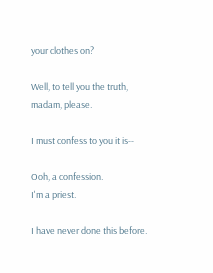your clothes on?

Well, to tell you the truth,
madam, please.

I must confess to you it is--

Ooh, a confession.
I'm a priest.

I have never done this before.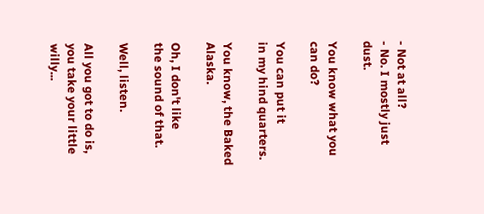- Not at all?
- No. I mostly just dust.

You know what you can do?

You can put it
in my hind quarters.

You know, the Baked Alaska.

Oh, I don't like
the sound of that.

Well, listen.

All you got to do is,
you take your little willy...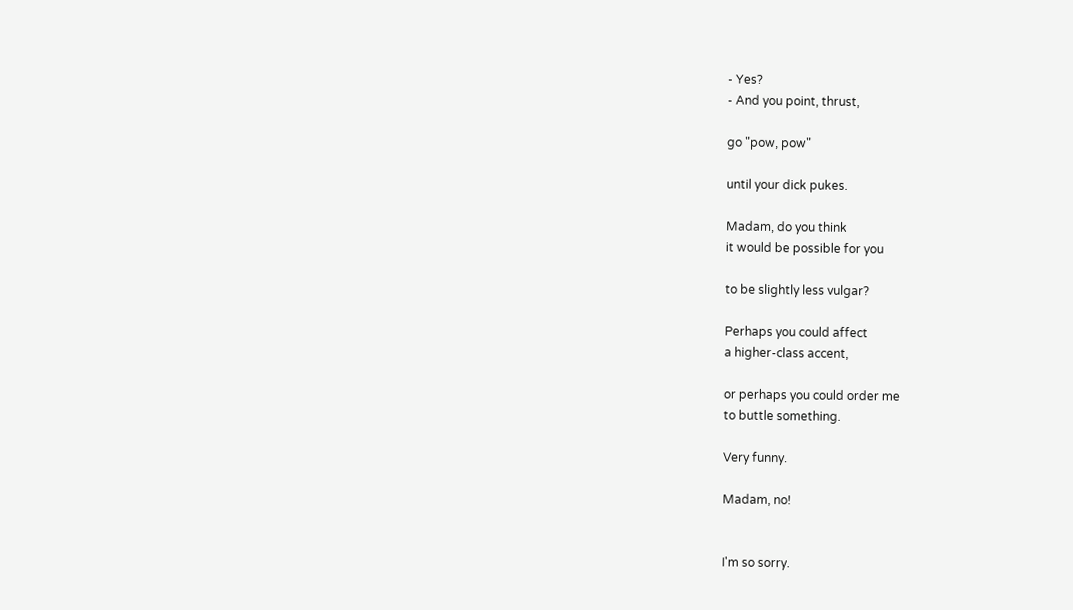- Yes?
- And you point, thrust,

go "pow, pow"

until your dick pukes.

Madam, do you think
it would be possible for you

to be slightly less vulgar?

Perhaps you could affect
a higher-class accent,

or perhaps you could order me
to buttle something.

Very funny.

Madam, no!


I'm so sorry.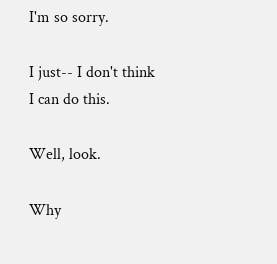I'm so sorry.

I just-- I don't think
I can do this.

Well, look.

Why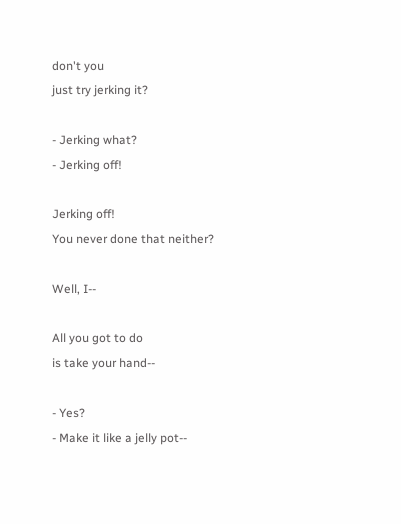don't you
just try jerking it?

- Jerking what?
- Jerking off!

Jerking off!
You never done that neither?

Well, I--

All you got to do
is take your hand--

- Yes?
- Make it like a jelly pot--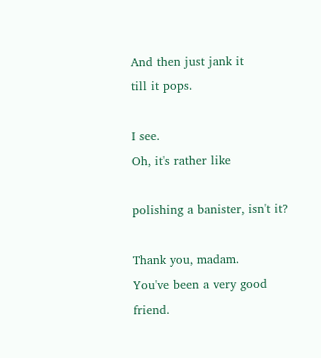And then just jank it
till it pops.

I see.
Oh, it's rather like

polishing a banister, isn't it?

Thank you, madam.
You've been a very good friend.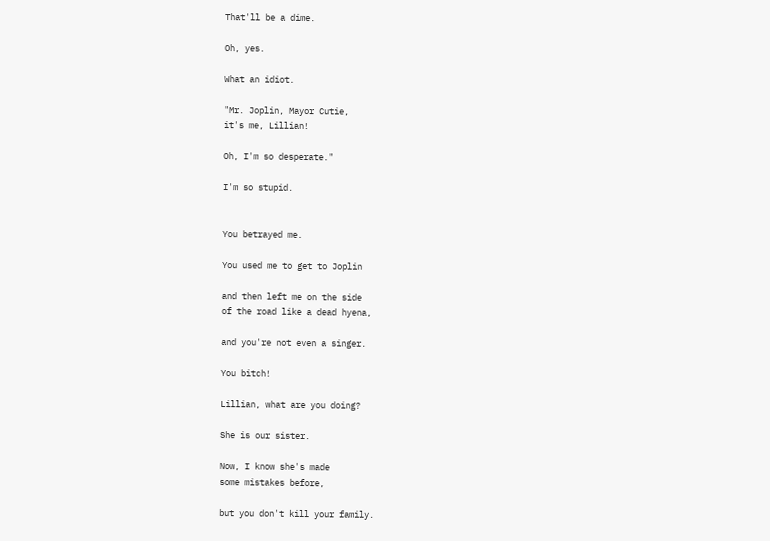That'll be a dime.

Oh, yes.

What an idiot.

"Mr. Joplin, Mayor Cutie,
it's me, Lillian!

Oh, I'm so desperate."

I'm so stupid.


You betrayed me.

You used me to get to Joplin

and then left me on the side
of the road like a dead hyena,

and you're not even a singer.

You bitch!

Lillian, what are you doing?

She is our sister.

Now, I know she's made
some mistakes before,

but you don't kill your family.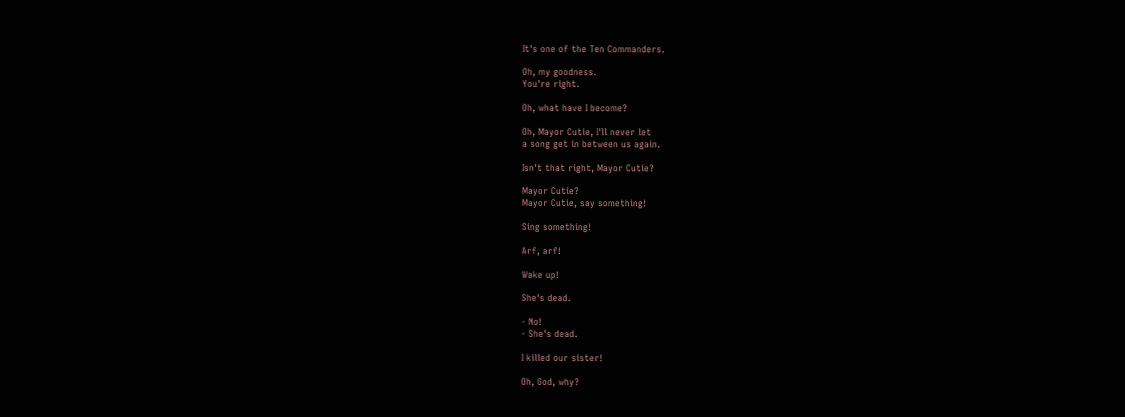It's one of the Ten Commanders.

Oh, my goodness.
You're right.

Oh, what have I become?

Oh, Mayor Cutie, I'll never let
a song get in between us again.

Isn't that right, Mayor Cutie?

Mayor Cutie?
Mayor Cutie, say something!

Sing something!

Arf, arf!

Wake up!

She's dead.

- No!
- She's dead.

I killed our sister!

Oh, God, why?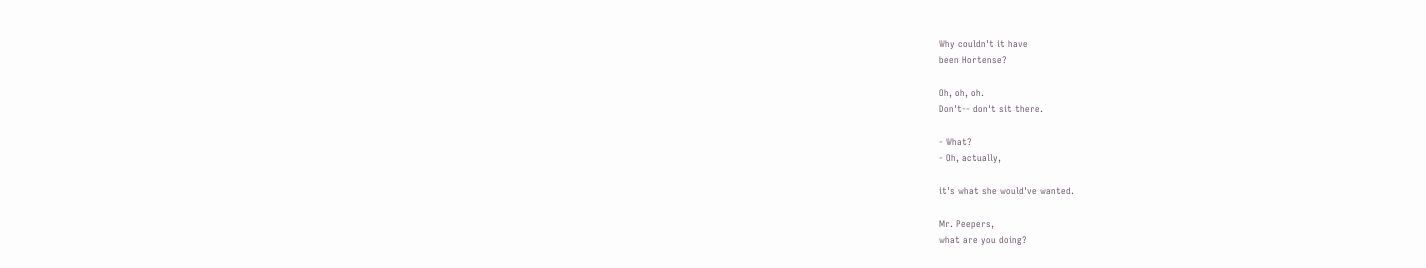Why couldn't it have
been Hortense?

Oh, oh, oh.
Don't-- don't sit there.

- What?
- Oh, actually,

it's what she would've wanted.

Mr. Peepers,
what are you doing?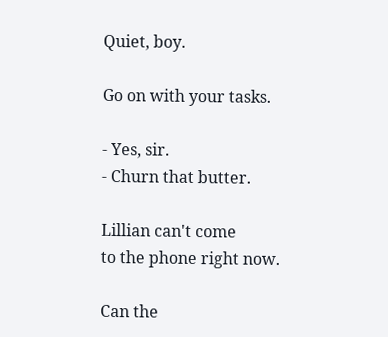Quiet, boy.

Go on with your tasks.

- Yes, sir.
- Churn that butter.

Lillian can't come
to the phone right now.

Can the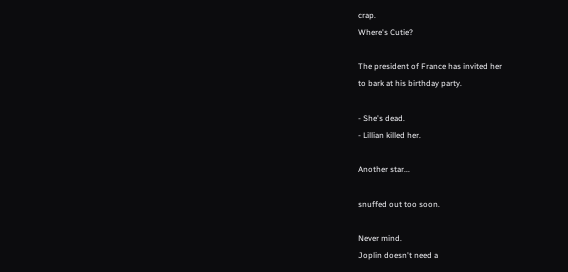crap.
Where's Cutie?

The president of France has invited her
to bark at his birthday party.

- She's dead.
- Lillian killed her.

Another star...

snuffed out too soon.

Never mind.
Joplin doesn't need a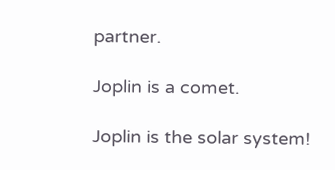partner.

Joplin is a comet.

Joplin is the solar system!